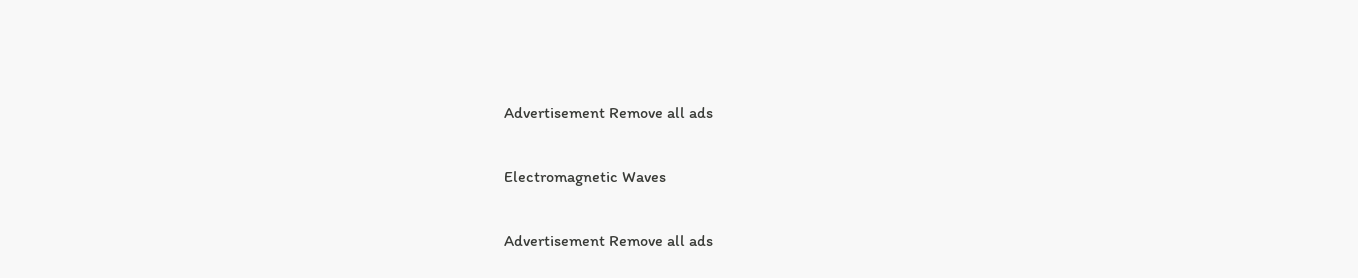Advertisement Remove all ads

Electromagnetic Waves

Advertisement Remove all ads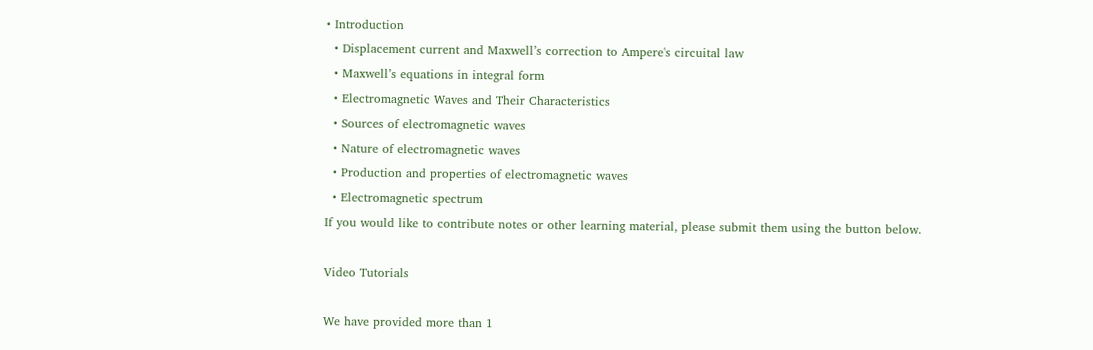• Introduction
  • Displacement current and Maxwell’s correction to Ampere's circuital law
  • Maxwell’s equations in integral form
  • Electromagnetic Waves and Their Characteristics
  • Sources of electromagnetic waves
  • Nature of electromagnetic waves
  • Production and properties of electromagnetic waves
  • Electromagnetic spectrum
If you would like to contribute notes or other learning material, please submit them using the button below.

Video Tutorials

We have provided more than 1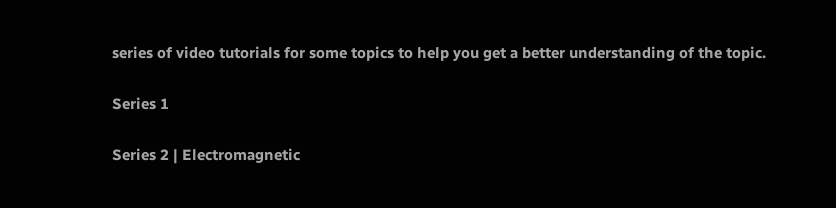series of video tutorials for some topics to help you get a better understanding of the topic.

Series 1

Series 2 | Electromagnetic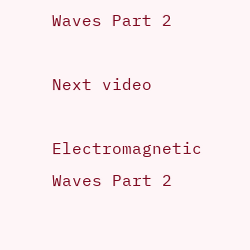Waves Part 2

Next video

Electromagnetic Waves Part 2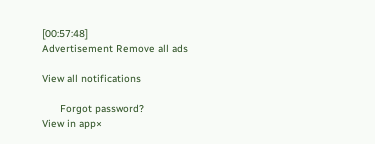[00:57:48]
Advertisement Remove all ads

View all notifications

      Forgot password?
View in app×